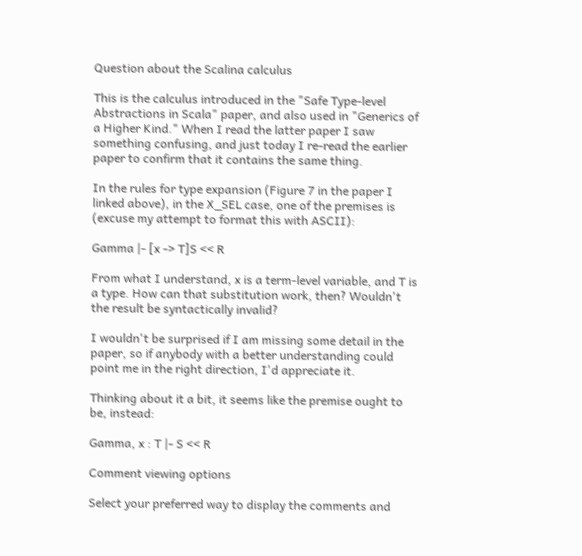Question about the Scalina calculus

This is the calculus introduced in the "Safe Type-level Abstractions in Scala" paper, and also used in "Generics of a Higher Kind." When I read the latter paper I saw something confusing, and just today I re-read the earlier paper to confirm that it contains the same thing.

In the rules for type expansion (Figure 7 in the paper I linked above), in the X_SEL case, one of the premises is (excuse my attempt to format this with ASCII):

Gamma |- [x -> T]S << R

From what I understand, x is a term-level variable, and T is a type. How can that substitution work, then? Wouldn't the result be syntactically invalid?

I wouldn't be surprised if I am missing some detail in the paper, so if anybody with a better understanding could point me in the right direction, I'd appreciate it.

Thinking about it a bit, it seems like the premise ought to be, instead:

Gamma, x : T |- S << R

Comment viewing options

Select your preferred way to display the comments and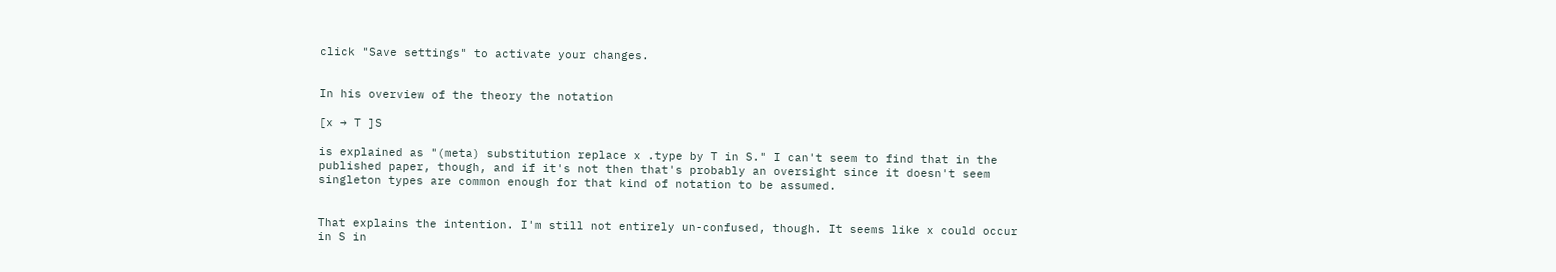click "Save settings" to activate your changes.


In his overview of the theory the notation

[x → T ]S

is explained as "(meta) substitution replace x .type by T in S." I can't seem to find that in the published paper, though, and if it's not then that's probably an oversight since it doesn't seem singleton types are common enough for that kind of notation to be assumed.


That explains the intention. I'm still not entirely un-confused, though. It seems like x could occur in S in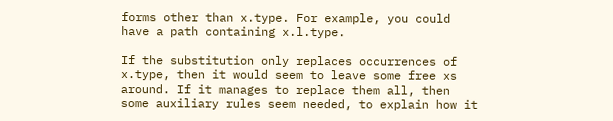forms other than x.type. For example, you could have a path containing x.l.type.

If the substitution only replaces occurrences of x.type, then it would seem to leave some free xs around. If it manages to replace them all, then some auxiliary rules seem needed, to explain how it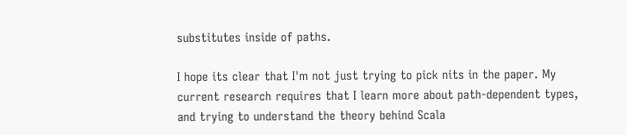substitutes inside of paths.

I hope its clear that I'm not just trying to pick nits in the paper. My current research requires that I learn more about path-dependent types, and trying to understand the theory behind Scala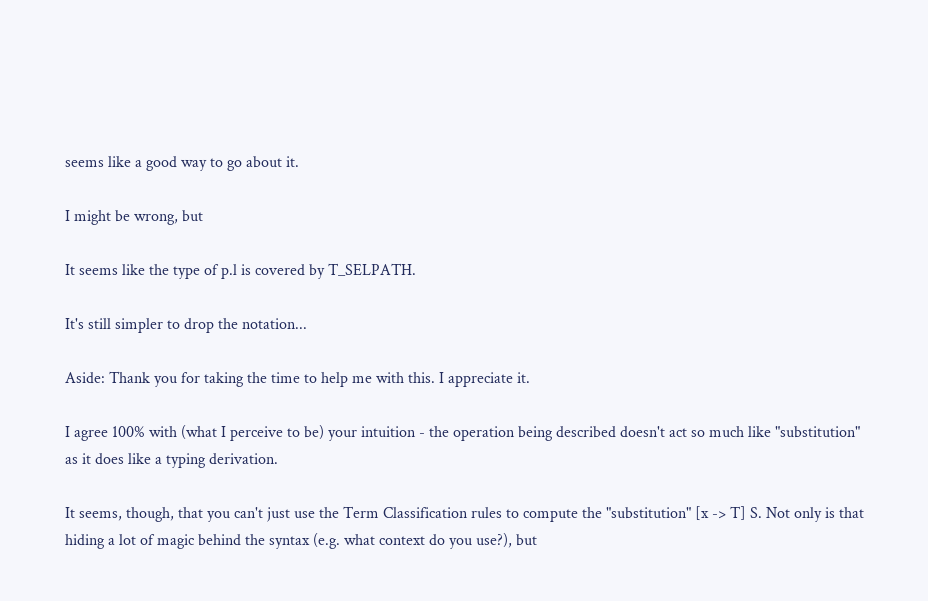seems like a good way to go about it.

I might be wrong, but

It seems like the type of p.l is covered by T_SELPATH.

It's still simpler to drop the notation...

Aside: Thank you for taking the time to help me with this. I appreciate it.

I agree 100% with (what I perceive to be) your intuition - the operation being described doesn't act so much like "substitution" as it does like a typing derivation.

It seems, though, that you can't just use the Term Classification rules to compute the "substitution" [x -> T] S. Not only is that hiding a lot of magic behind the syntax (e.g. what context do you use?), but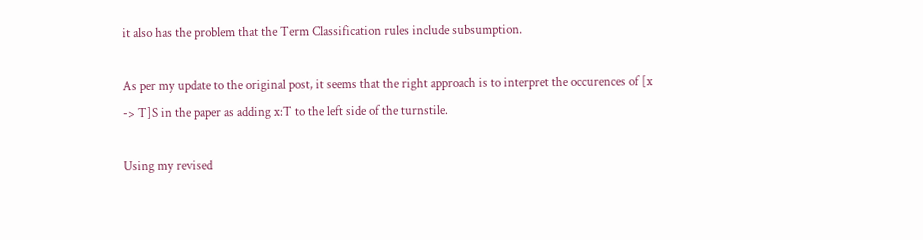it also has the problem that the Term Classification rules include subsumption.

As per my update to the original post, it seems that the right approach is to interpret the occurences of [x -> T]S in the paper as adding x:T to the left side of the turnstile.

Using my revised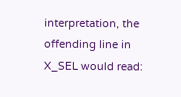interpretation, the offending line in X_SEL would read: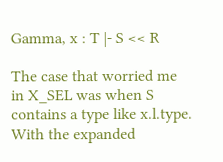Gamma, x : T |- S << R

The case that worried me in X_SEL was when S contains a type like x.l.type. With the expanded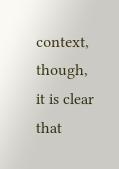context, though, it is clear that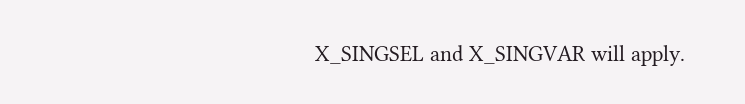X_SINGSEL and X_SINGVAR will apply.